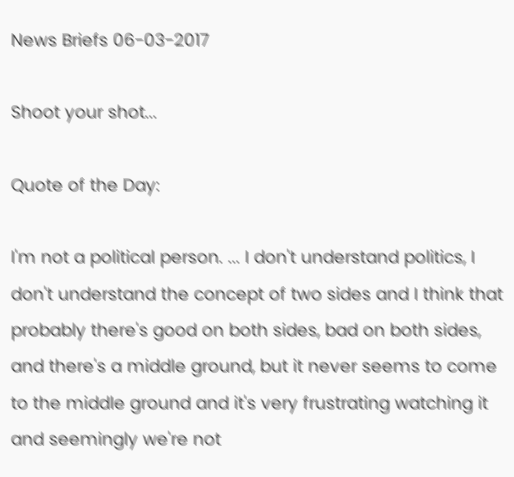News Briefs 06-03-2017

Shoot your shot...

Quote of the Day:

I'm not a political person. ... I don't understand politics, I don't understand the concept of two sides and I think that probably there's good on both sides, bad on both sides, and there's a middle ground, but it never seems to come to the middle ground and it's very frustrating watching it and seemingly we're not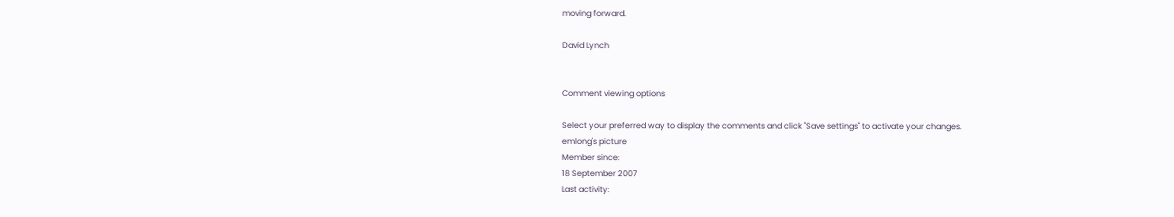moving forward.

David Lynch


Comment viewing options

Select your preferred way to display the comments and click "Save settings" to activate your changes.
emlong's picture
Member since:
18 September 2007
Last activity: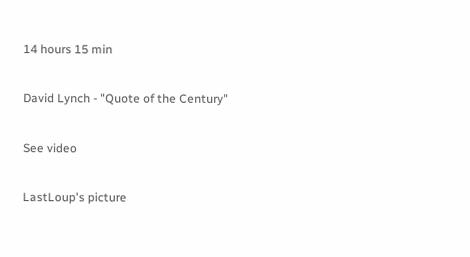14 hours 15 min

David Lynch - "Quote of the Century"

See video

LastLoup's picture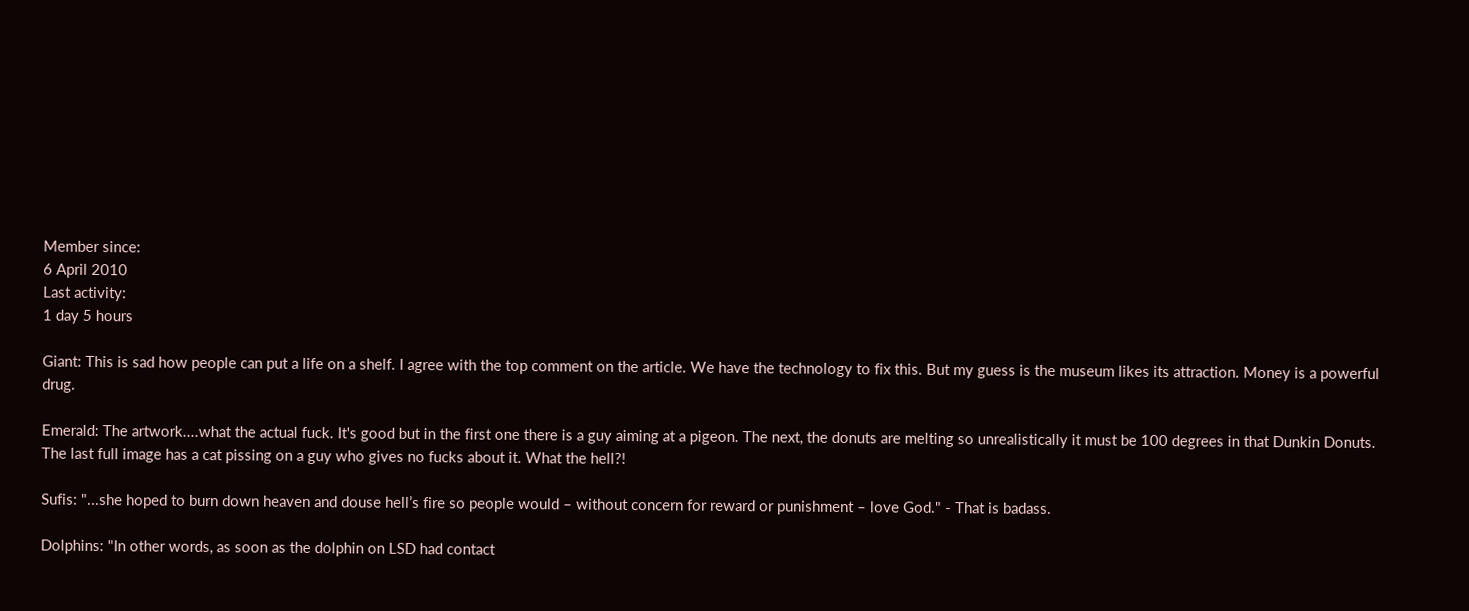Member since:
6 April 2010
Last activity:
1 day 5 hours

Giant: This is sad how people can put a life on a shelf. I agree with the top comment on the article. We have the technology to fix this. But my guess is the museum likes its attraction. Money is a powerful drug.

Emerald: The artwork....what the actual fuck. It's good but in the first one there is a guy aiming at a pigeon. The next, the donuts are melting so unrealistically it must be 100 degrees in that Dunkin Donuts. The last full image has a cat pissing on a guy who gives no fucks about it. What the hell?!

Sufis: "...she hoped to burn down heaven and douse hell’s fire so people would – without concern for reward or punishment – love God." - That is badass.

Dolphins: "In other words, as soon as the dolphin on LSD had contact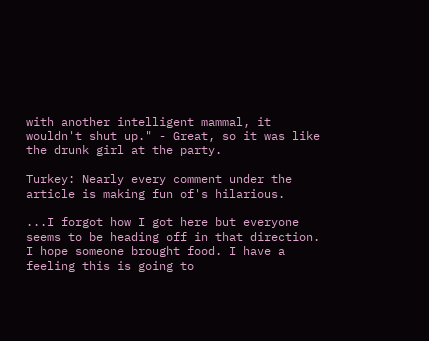with another intelligent mammal, it wouldn't shut up." - Great, so it was like the drunk girl at the party.

Turkey: Nearly every comment under the article is making fun of's hilarious.

...I forgot how I got here but everyone seems to be heading off in that direction. I hope someone brought food. I have a feeling this is going to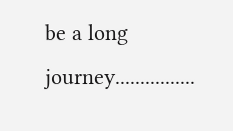be a long journey................